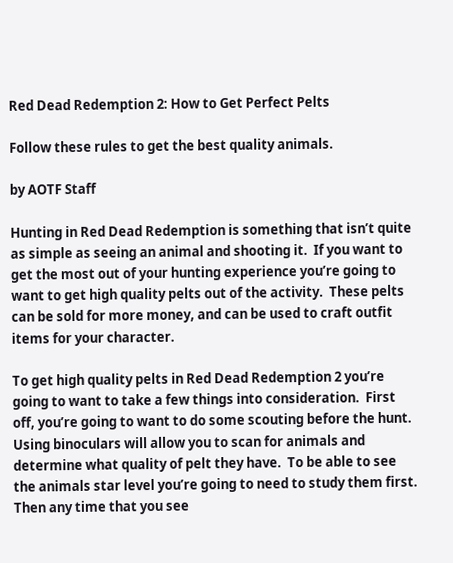Red Dead Redemption 2: How to Get Perfect Pelts

Follow these rules to get the best quality animals.

by AOTF Staff

Hunting in Red Dead Redemption is something that isn’t quite as simple as seeing an animal and shooting it.  If you want to get the most out of your hunting experience you’re going to want to get high quality pelts out of the activity.  These pelts can be sold for more money, and can be used to craft outfit items for your character.

To get high quality pelts in Red Dead Redemption 2 you’re going to want to take a few things into consideration.  First off, you’re going to want to do some scouting before the hunt.  Using binoculars will allow you to scan for animals and determine what quality of pelt they have.  To be able to see the animals star level you’re going to need to study them first.  Then any time that you see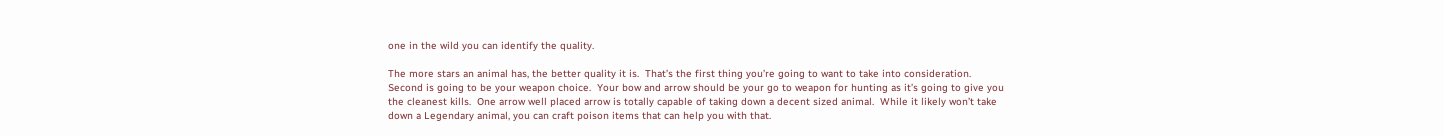one in the wild you can identify the quality.

The more stars an animal has, the better quality it is.  That’s the first thing you’re going to want to take into consideration.  Second is going to be your weapon choice.  Your bow and arrow should be your go to weapon for hunting as it’s going to give you the cleanest kills.  One arrow well placed arrow is totally capable of taking down a decent sized animal.  While it likely won’t take down a Legendary animal, you can craft poison items that can help you with that.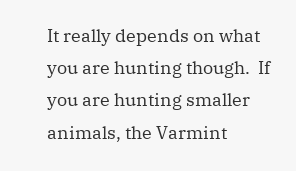It really depends on what you are hunting though.  If you are hunting smaller animals, the Varmint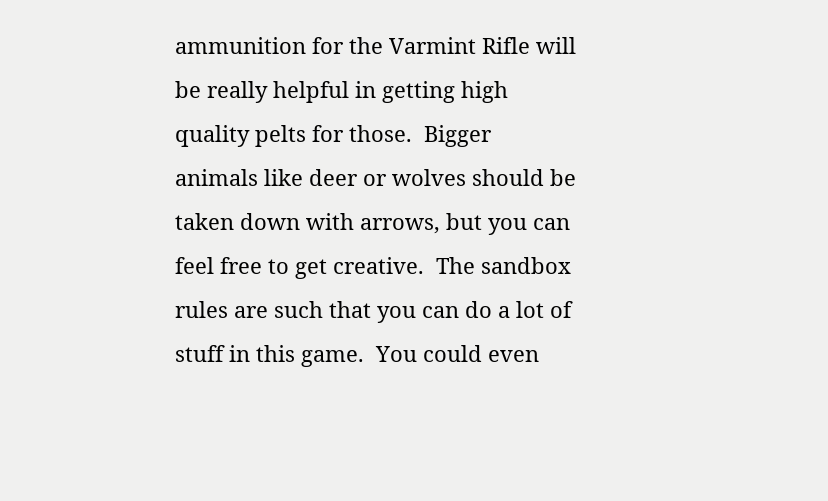ammunition for the Varmint Rifle will be really helpful in getting high quality pelts for those.  Bigger animals like deer or wolves should be taken down with arrows, but you can feel free to get creative.  The sandbox rules are such that you can do a lot of stuff in this game.  You could even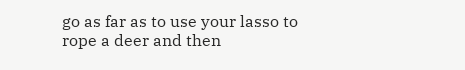go as far as to use your lasso to rope a deer and then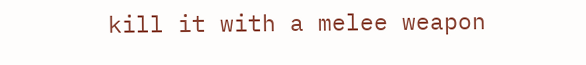kill it with a melee weapon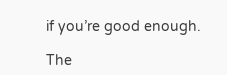if you’re good enough.

The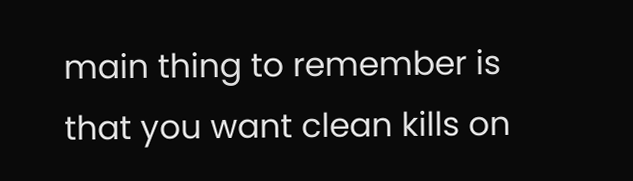main thing to remember is that you want clean kills on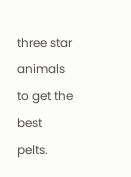three star animals to get the best pelts.